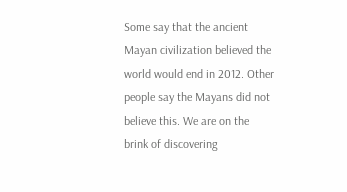Some say that the ancient Mayan civilization believed the world would end in 2012. Other people say the Mayans did not believe this. We are on the brink of discovering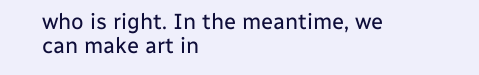who is right. In the meantime, we can make art in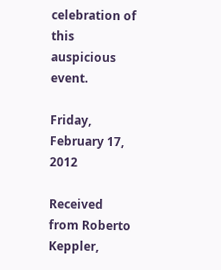celebration of this auspicious event.

Friday, February 17, 2012

Received from Roberto Keppler,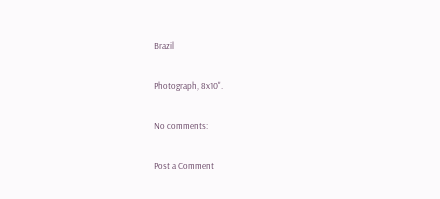Brazil

Photograph, 8x10".

No comments:

Post a Comment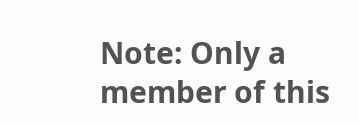Note: Only a member of this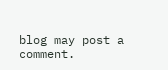blog may post a comment.